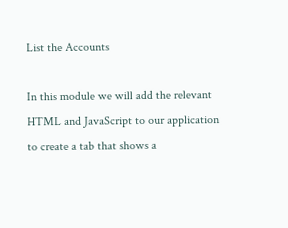List the Accounts

In this module we will add the relevant HTML and JavaScript to our application to create a tab that shows a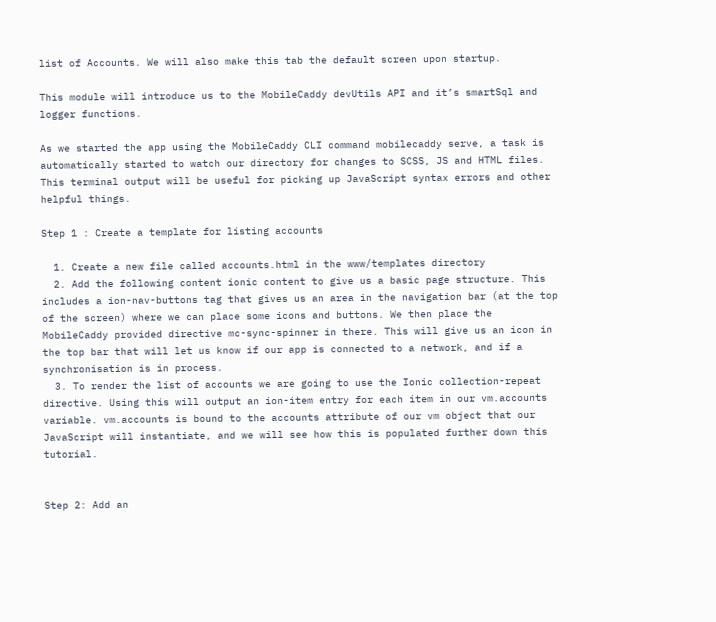list of Accounts. We will also make this tab the default screen upon startup.

This module will introduce us to the MobileCaddy devUtils API and it’s smartSql and logger functions.

As we started the app using the MobileCaddy CLI command mobilecaddy serve, a task is automatically started to watch our directory for changes to SCSS, JS and HTML files. This terminal output will be useful for picking up JavaScript syntax errors and other helpful things.

Step 1 : Create a template for listing accounts

  1. Create a new file called accounts.html in the www/templates directory
  2. Add the following content ionic content to give us a basic page structure. This includes a ion-nav-buttons tag that gives us an area in the navigation bar (at the top of the screen) where we can place some icons and buttons. We then place the MobileCaddy provided directive mc-sync-spinner in there. This will give us an icon in the top bar that will let us know if our app is connected to a network, and if a synchronisation is in process.
  3. To render the list of accounts we are going to use the Ionic collection-repeat directive. Using this will output an ion-item entry for each item in our vm.accounts variable. vm.accounts is bound to the accounts attribute of our vm object that our JavaScript will instantiate, and we will see how this is populated further down this tutorial.


Step 2: Add an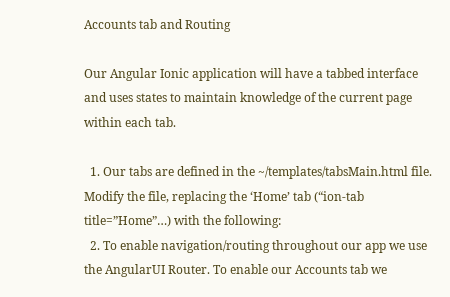Accounts tab and Routing

Our Angular Ionic application will have a tabbed interface and uses states to maintain knowledge of the current page within each tab.

  1. Our tabs are defined in the ~/templates/tabsMain.html file. Modify the file, replacing the ‘Home’ tab (“ion-tab title=”Home”…) with the following:
  2. To enable navigation/routing throughout our app we use the AngularUI Router. To enable our Accounts tab we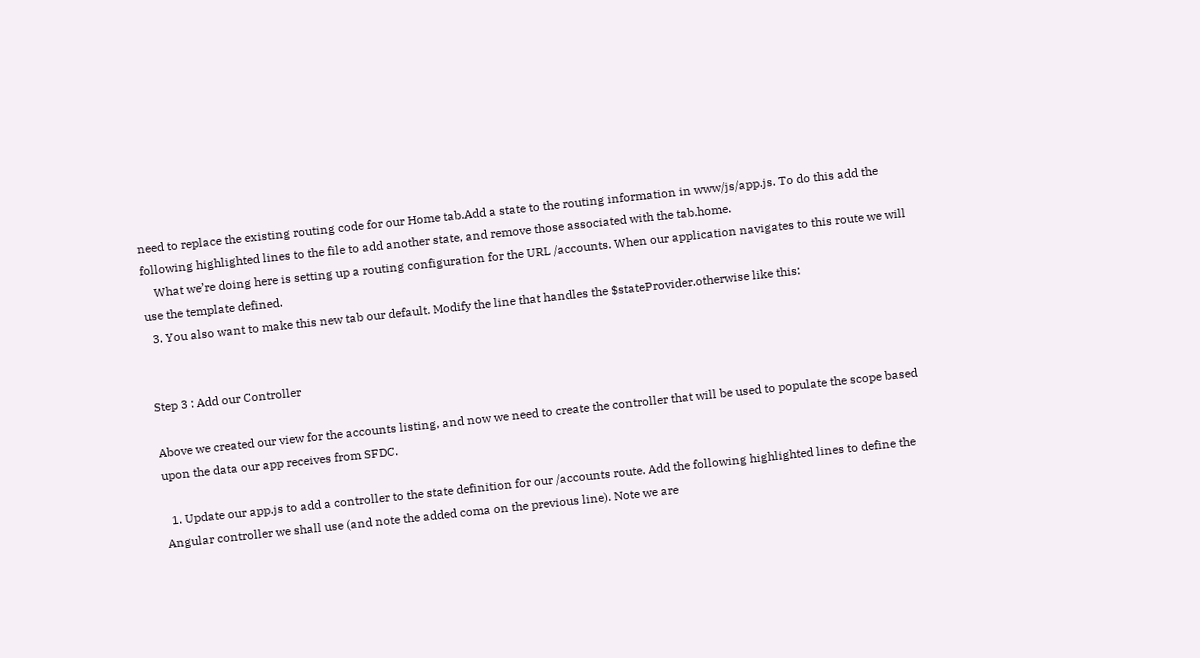need to replace the existing routing code for our Home tab.Add a state to the routing information in www/js/app.js. To do this add the following highlighted lines to the file to add another state, and remove those associated with the tab.home.
    What we’re doing here is setting up a routing configuration for the URL /accounts. When our application navigates to this route we will use the template defined.
  3. You also want to make this new tab our default. Modify the line that handles the $stateProvider.otherwise like this:


Step 3 : Add our Controller

Above we created our view for the accounts listing, and now we need to create the controller that will be used to populate the scope based upon the data our app receives from SFDC.

  1. Update our app.js to add a controller to the state definition for our /accounts route. Add the following highlighted lines to define the Angular controller we shall use (and note the added coma on the previous line). Note we are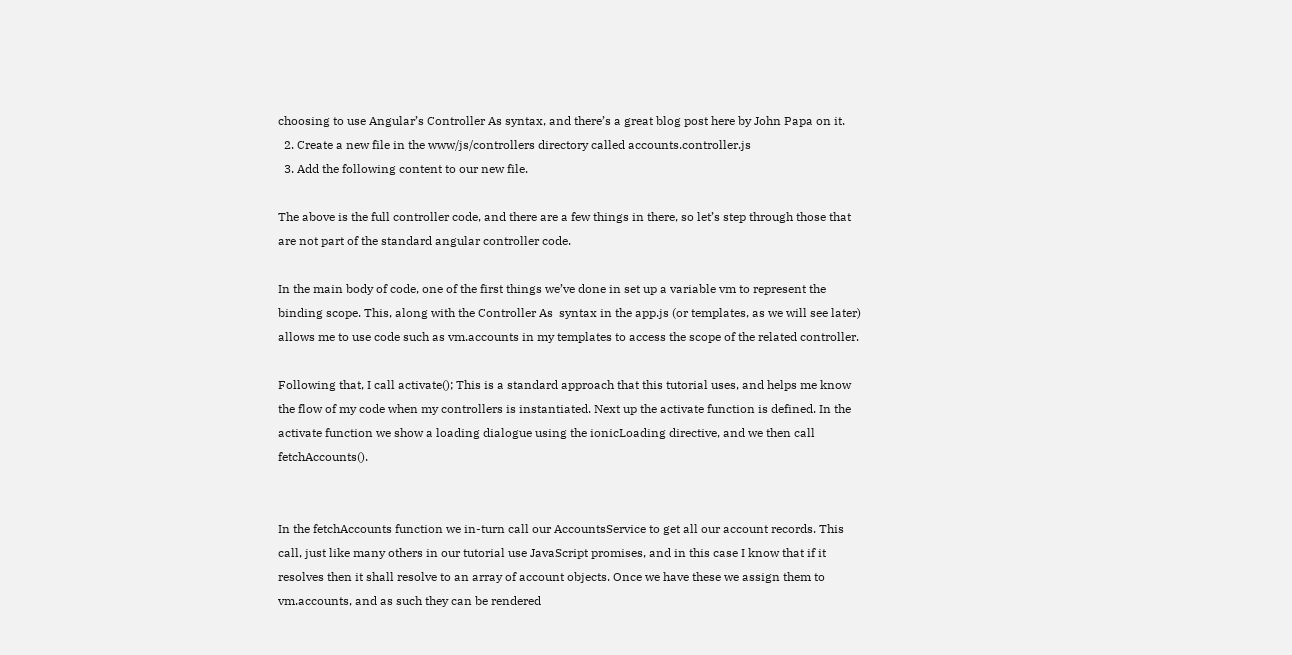choosing to use Angular’s Controller As syntax, and there’s a great blog post here by John Papa on it.
  2. Create a new file in the www/js/controllers directory called accounts.controller.js
  3. Add the following content to our new file.

The above is the full controller code, and there are a few things in there, so let’s step through those that are not part of the standard angular controller code.

In the main body of code, one of the first things we’ve done in set up a variable vm to represent the binding scope. This, along with the Controller As  syntax in the app.js (or templates, as we will see later) allows me to use code such as vm.accounts in my templates to access the scope of the related controller.

Following that, I call activate(); This is a standard approach that this tutorial uses, and helps me know the flow of my code when my controllers is instantiated. Next up the activate function is defined. In the activate function we show a loading dialogue using the ionicLoading directive, and we then call fetchAccounts().


In the fetchAccounts function we in-turn call our AccountsService to get all our account records. This call, just like many others in our tutorial use JavaScript promises, and in this case I know that if it resolves then it shall resolve to an array of account objects. Once we have these we assign them to vm.accounts, and as such they can be rendered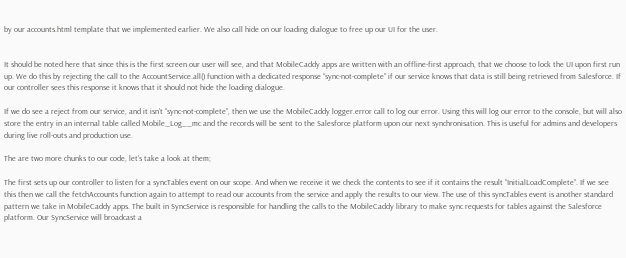by our accounts.html template that we implemented earlier. We also call hide on our loading dialogue to free up our UI for the user.


It should be noted here that since this is the first screen our user will see, and that MobileCaddy apps are written with an offline-first approach, that we choose to lock the UI upon first run up. We do this by rejecting the call to the AccountService.all() function with a dedicated response “sync-not-complete” if our service knows that data is still being retrieved from Salesforce. If our controller sees this response it knows that it should not hide the loading dialogue.

If we do see a reject from our service, and it isn’t “sync-not-complete”, then we use the MobileCaddy logger.error call to log our error. Using this will log our error to the console, but will also store the entry in an internal table called Mobile_Log__mc and the records will be sent to the Salesforce platform upon our next synchronisation. This is useful for admins and developers during live roll-outs and production use.

The are two more chunks to our code, let’s take a look at them;

The first sets up our controller to listen for a syncTables event on our scope. And when we receive it we check the contents to see if it contains the result “InitialLoadComplete”. If we see this then we call the fetchAccounts function again to attempt to read our accounts from the service and apply the results to our view. The use of this syncTables event is another standard pattern we take in MobileCaddy apps. The built in SyncService is responsible for handling the calls to the MobileCaddy library to make sync requests for tables against the Salesforce platform. Our SyncService will broadcast a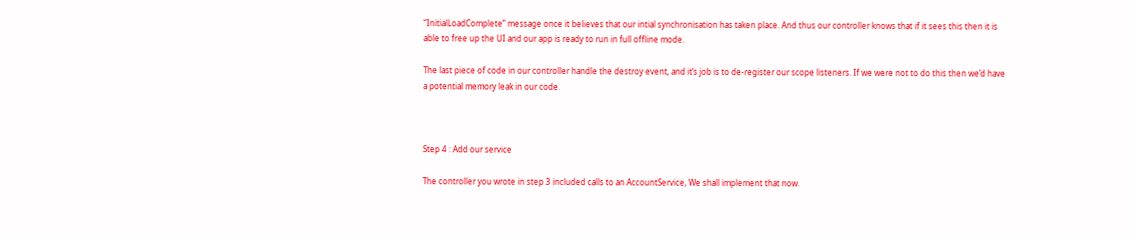“InitialLoadComplete” message once it believes that our intial synchronisation has taken place. And thus our controller knows that if it sees this then it is able to free up the UI and our app is ready to run in full offline mode.

The last piece of code in our controller handle the destroy event, and it’s job is to de-register our scope listeners. If we were not to do this then we’d have a potential memory leak in our code.



Step 4 : Add our service

The controller you wrote in step 3 included calls to an AccountService, We shall implement that now.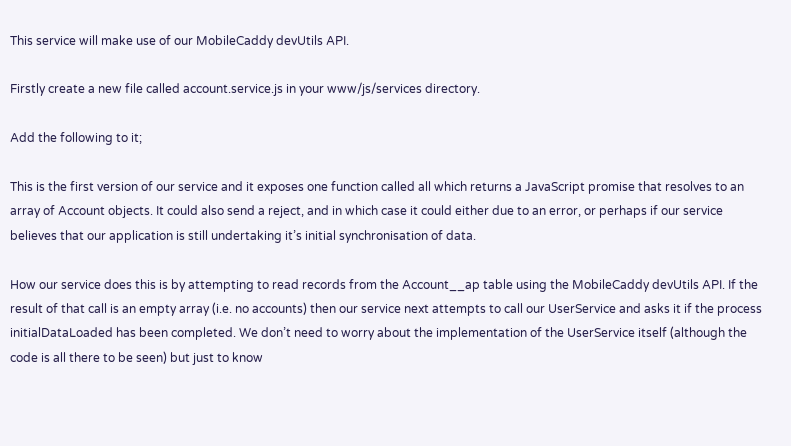This service will make use of our MobileCaddy devUtils API.

Firstly create a new file called account.service.js in your www/js/services directory.

Add the following to it;

This is the first version of our service and it exposes one function called all which returns a JavaScript promise that resolves to an array of Account objects. It could also send a reject, and in which case it could either due to an error, or perhaps if our service believes that our application is still undertaking it’s initial synchronisation of data.

How our service does this is by attempting to read records from the Account__ap table using the MobileCaddy devUtils API. If the result of that call is an empty array (i.e. no accounts) then our service next attempts to call our UserService and asks it if the process initialDataLoaded has been completed. We don’t need to worry about the implementation of the UserService itself (although the code is all there to be seen) but just to know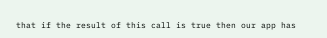that if the result of this call is true then our app has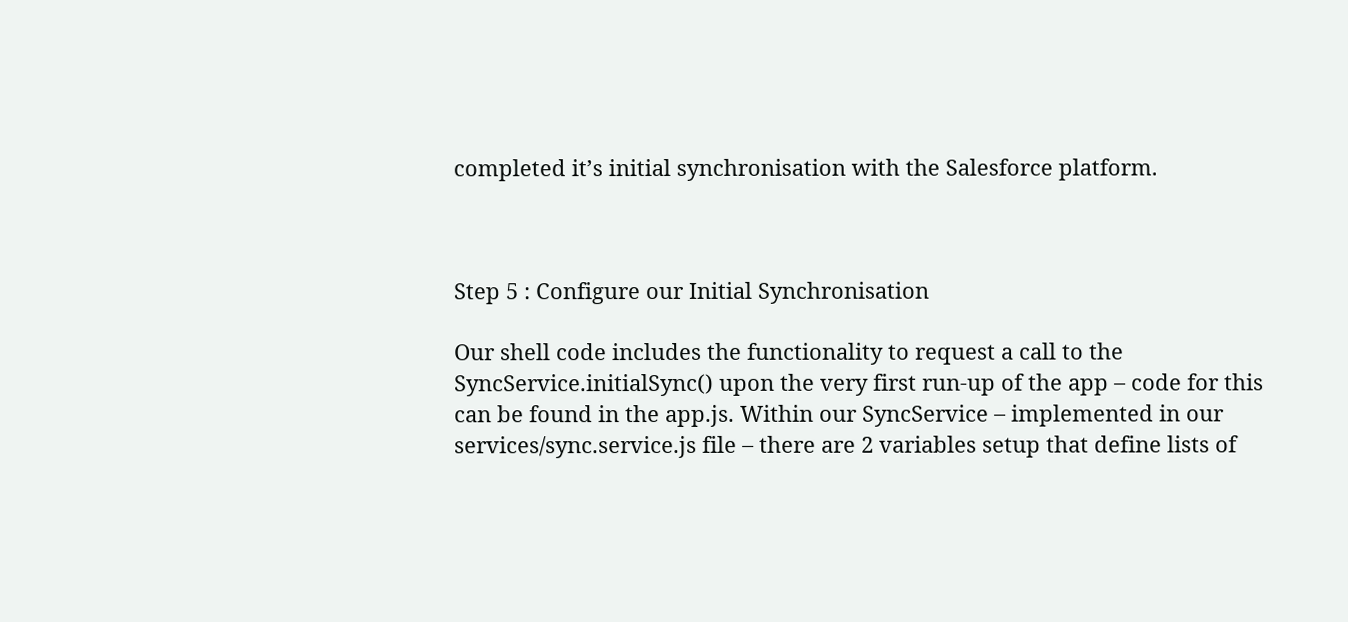completed it’s initial synchronisation with the Salesforce platform.



Step 5 : Configure our Initial Synchronisation

Our shell code includes the functionality to request a call to the SyncService.initialSync() upon the very first run-up of the app – code for this can be found in the app.js. Within our SyncService – implemented in our services/sync.service.js file – there are 2 variables setup that define lists of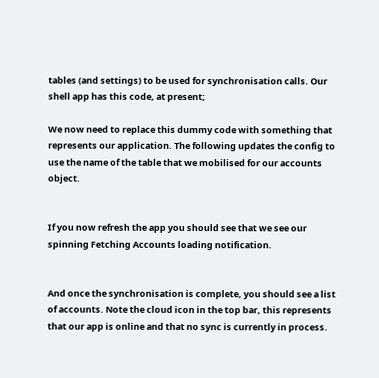tables (and settings) to be used for synchronisation calls. Our shell app has this code, at present;

We now need to replace this dummy code with something that represents our application. The following updates the config to use the name of the table that we mobilised for our accounts object.


If you now refresh the app you should see that we see our spinning Fetching Accounts loading notification.


And once the synchronisation is complete, you should see a list of accounts. Note the cloud icon in the top bar, this represents that our app is online and that no sync is currently in process.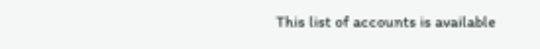This list of accounts is available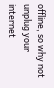offline, so why not unplug your internet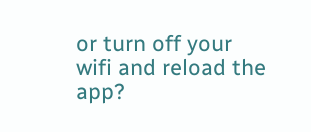or turn off your wifi and reload the app?